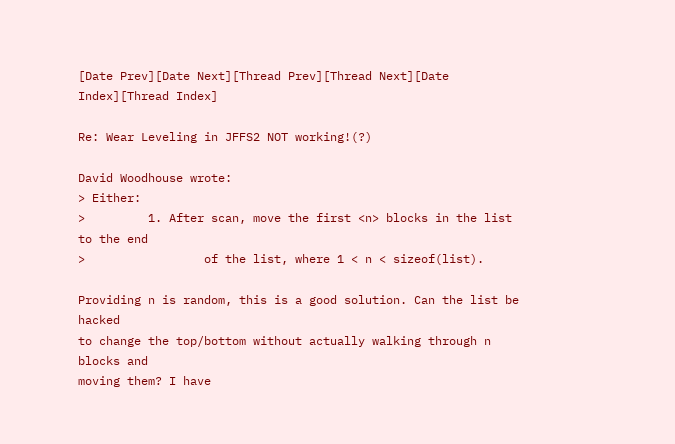[Date Prev][Date Next][Thread Prev][Thread Next][Date Index][Thread Index]

Re: Wear Leveling in JFFS2 NOT working!(?)

David Woodhouse wrote:
> Either:
>         1. After scan, move the first <n> blocks in the list to the end
>                 of the list, where 1 < n < sizeof(list).

Providing n is random, this is a good solution. Can the list be hacked
to change the top/bottom without actually walking through n blocks and
moving them? I have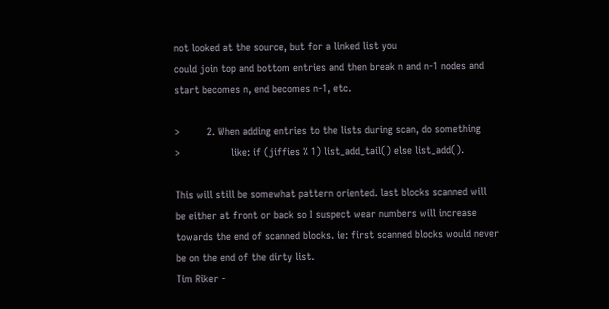not looked at the source, but for a linked list you
could join top and bottom entries and then break n and n-1 nodes and
start becomes n, end becomes n-1, etc.

>         2. When adding entries to the lists during scan, do something
>                 like: if (jiffies % 1) list_add_tail() else list_add().

This will still be somewhat pattern oriented. last blocks scanned will
be either at front or back so I suspect wear numbers will increase
towards the end of scanned blocks. ie: first scanned blocks would never
be on the end of the dirty list.
Tim Riker -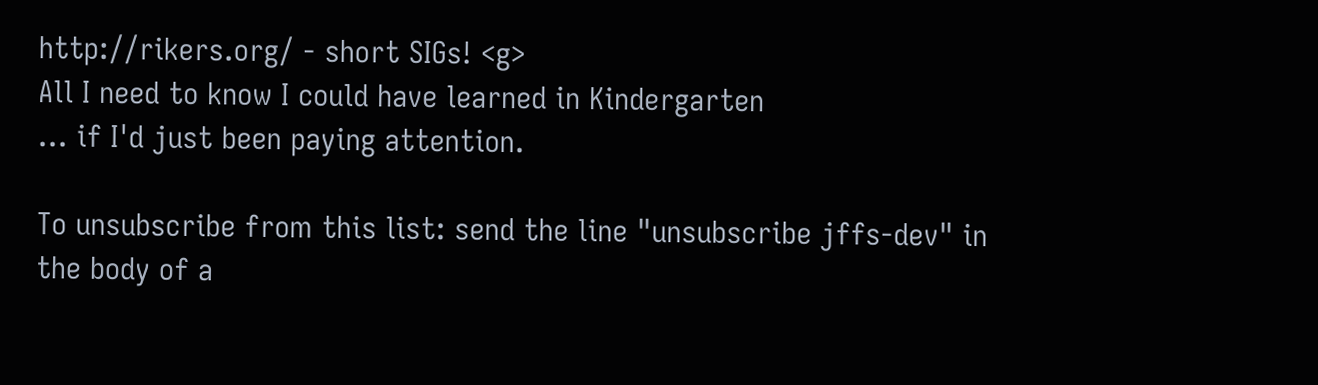http://rikers.org/ - short SIGs! <g>
All I need to know I could have learned in Kindergarten
... if I'd just been paying attention.

To unsubscribe from this list: send the line "unsubscribe jffs-dev" in
the body of a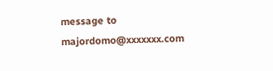message to majordomo@xxxxxxx.com